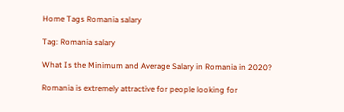Home Tags Romania salary

Tag: Romania salary

What Is the Minimum and Average Salary in Romania in 2020?

Romania is extremely attractive for people looking for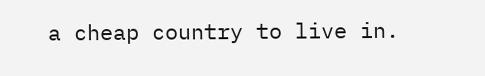a cheap country to live in.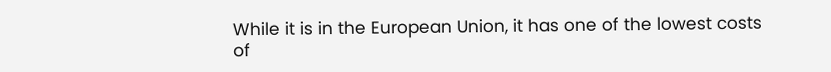While it is in the European Union, it has one of the lowest costs of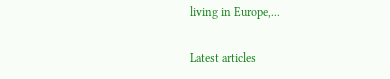living in Europe,...

Latest articles